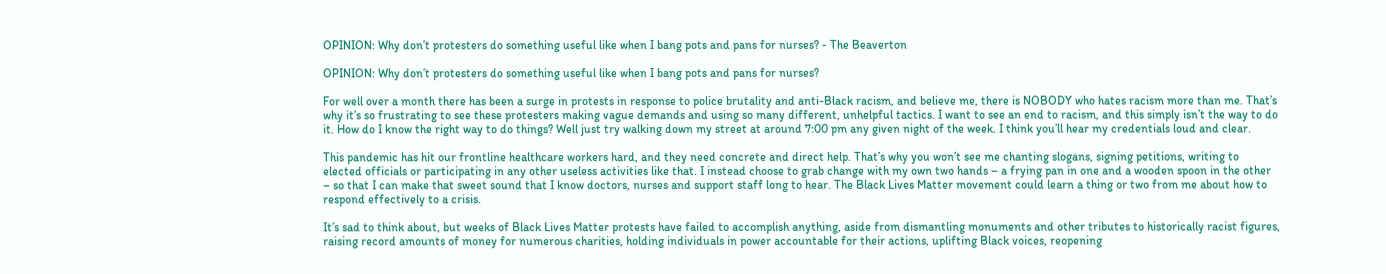OPINION: Why don’t protesters do something useful like when I bang pots and pans for nurses? - The Beaverton

OPINION: Why don’t protesters do something useful like when I bang pots and pans for nurses?

For well over a month there has been a surge in protests in response to police brutality and anti-Black racism, and believe me, there is NOBODY who hates racism more than me. That’s why it’s so frustrating to see these protesters making vague demands and using so many different, unhelpful tactics. I want to see an end to racism, and this simply isn’t the way to do it. How do I know the right way to do things? Well just try walking down my street at around 7:00 pm any given night of the week. I think you’ll hear my credentials loud and clear.

This pandemic has hit our frontline healthcare workers hard, and they need concrete and direct help. That’s why you won’t see me chanting slogans, signing petitions, writing to elected officials or participating in any other useless activities like that. I instead choose to grab change with my own two hands – a frying pan in one and a wooden spoon in the other – so that I can make that sweet sound that I know doctors, nurses and support staff long to hear. The Black Lives Matter movement could learn a thing or two from me about how to respond effectively to a crisis.

It’s sad to think about, but weeks of Black Lives Matter protests have failed to accomplish anything, aside from dismantling monuments and other tributes to historically racist figures, raising record amounts of money for numerous charities, holding individuals in power accountable for their actions, uplifting Black voices, reopening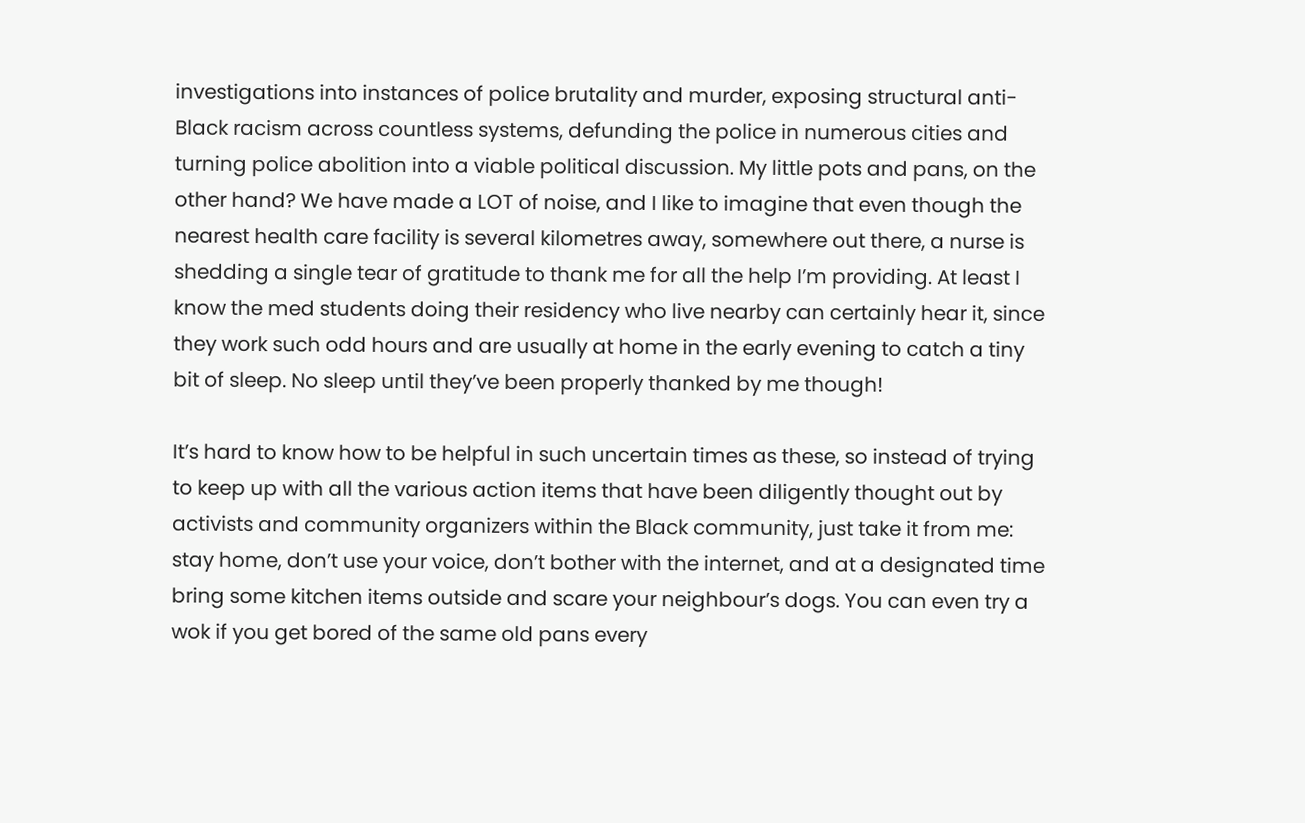investigations into instances of police brutality and murder, exposing structural anti-Black racism across countless systems, defunding the police in numerous cities and turning police abolition into a viable political discussion. My little pots and pans, on the other hand? We have made a LOT of noise, and I like to imagine that even though the nearest health care facility is several kilometres away, somewhere out there, a nurse is shedding a single tear of gratitude to thank me for all the help I’m providing. At least I know the med students doing their residency who live nearby can certainly hear it, since they work such odd hours and are usually at home in the early evening to catch a tiny bit of sleep. No sleep until they’ve been properly thanked by me though!

It’s hard to know how to be helpful in such uncertain times as these, so instead of trying to keep up with all the various action items that have been diligently thought out by activists and community organizers within the Black community, just take it from me: stay home, don’t use your voice, don’t bother with the internet, and at a designated time bring some kitchen items outside and scare your neighbour’s dogs. You can even try a wok if you get bored of the same old pans every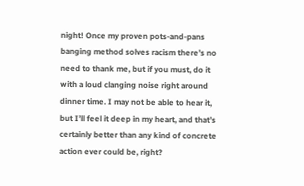night! Once my proven pots-and-pans banging method solves racism there’s no need to thank me, but if you must, do it with a loud clanging noise right around dinner time. I may not be able to hear it, but I’ll feel it deep in my heart, and that’s certainly better than any kind of concrete action ever could be, right?